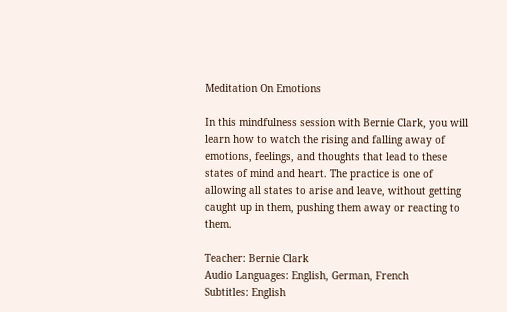Meditation On Emotions

In this mindfulness session with Bernie Clark, you will learn how to watch the rising and falling away of emotions, feelings, and thoughts that lead to these states of mind and heart. The practice is one of allowing all states to arise and leave, without getting caught up in them, pushing them away or reacting to them.

Teacher: Bernie Clark
Audio Languages: English, German, French
Subtitles: English